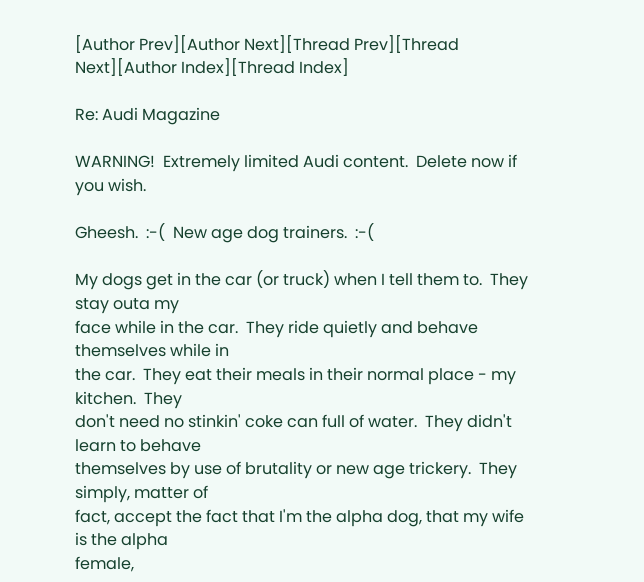[Author Prev][Author Next][Thread Prev][Thread Next][Author Index][Thread Index]

Re: Audi Magazine

WARNING!  Extremely limited Audi content.  Delete now if you wish.

Gheesh.  :-(  New age dog trainers.  :-(

My dogs get in the car (or truck) when I tell them to.  They stay outa my
face while in the car.  They ride quietly and behave themselves while in
the car.  They eat their meals in their normal place - my kitchen.  They
don't need no stinkin' coke can full of water.  They didn't learn to behave
themselves by use of brutality or new age trickery.  They simply, matter of
fact, accept the fact that I'm the alpha dog, that my wife is the alpha
female,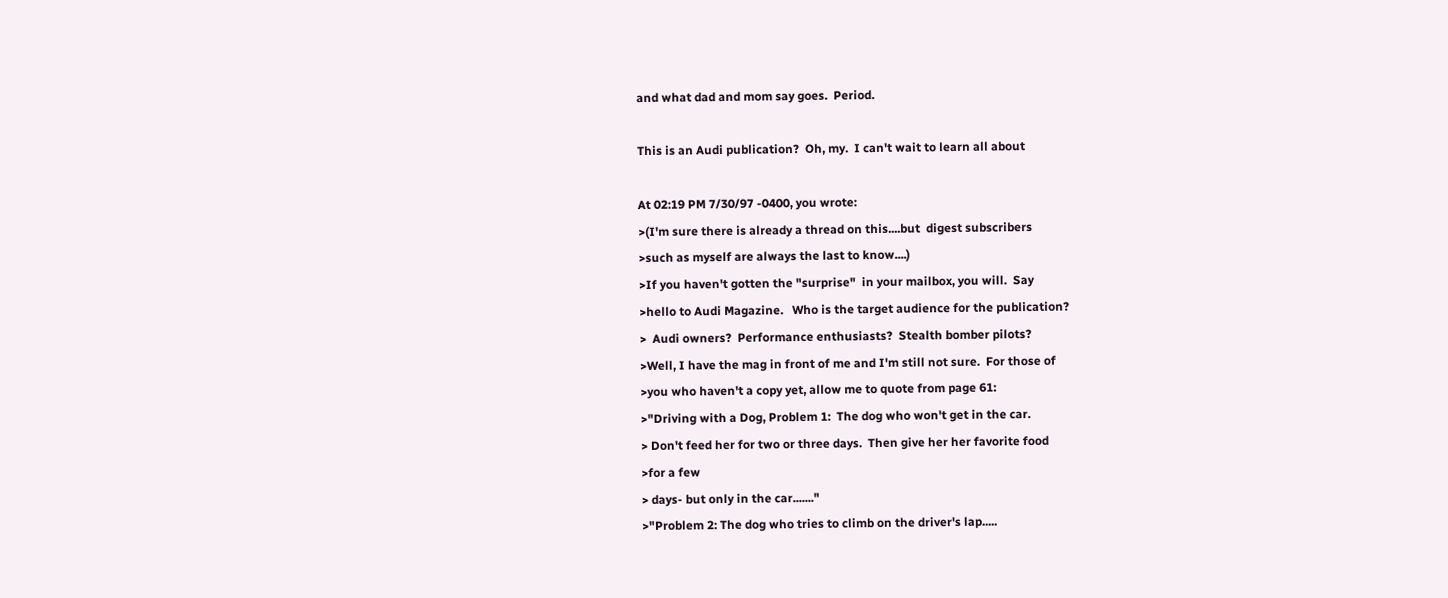and what dad and mom say goes.  Period.

This is an Audi publication?  Oh, my.  I can't wait to learn all about

At 02:19 PM 7/30/97 -0400, you wrote:
>(I'm sure there is already a thread on this....but  digest subscribers
>such as myself are always the last to know....)
>If you haven't gotten the "surprise"  in your mailbox, you will.  Say
>hello to Audi Magazine.   Who is the target audience for the publication?
>  Audi owners?  Performance enthusiasts?  Stealth bomber pilots?
>Well, I have the mag in front of me and I'm still not sure.  For those of
>you who haven't a copy yet, allow me to quote from page 61:
>"Driving with a Dog, Problem 1:  The dog who won't get in the car.
> Don't feed her for two or three days.  Then give her her favorite food
>for a few
> days- but only in the car......."
>"Problem 2: The dog who tries to climb on the driver's lap.....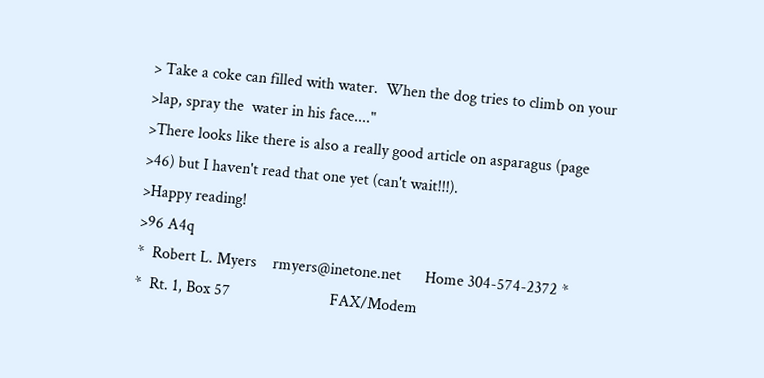> Take a coke can filled with water.  When the dog tries to climb on your
>lap, spray the  water in his face...."
>There looks like there is also a really good article on asparagus (page
>46) but I haven't read that one yet (can't wait!!!).
>Happy reading!
>96 A4q
*  Robert L. Myers    rmyers@inetone.net      Home 304-574-2372 *
*  Rt. 1, Box 57                         FAX/Modem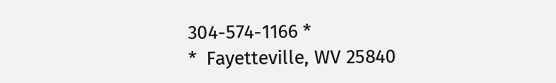304-574-1166 *
*  Fayetteville, WV 25840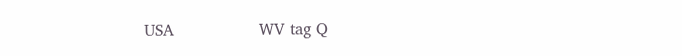USA                 WV tag Q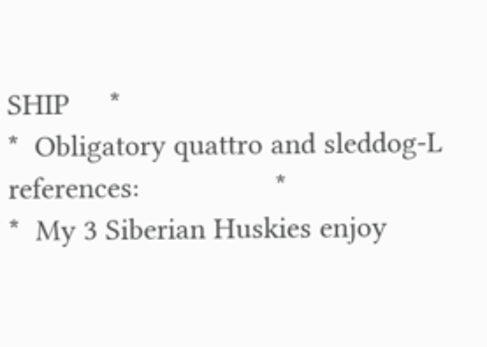SHIP     *
*  Obligatory quattro and sleddog-L references:                 *
*  My 3 Siberian Huskies enjoy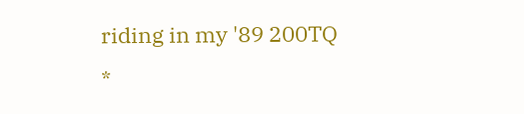riding in my '89 200TQ           *